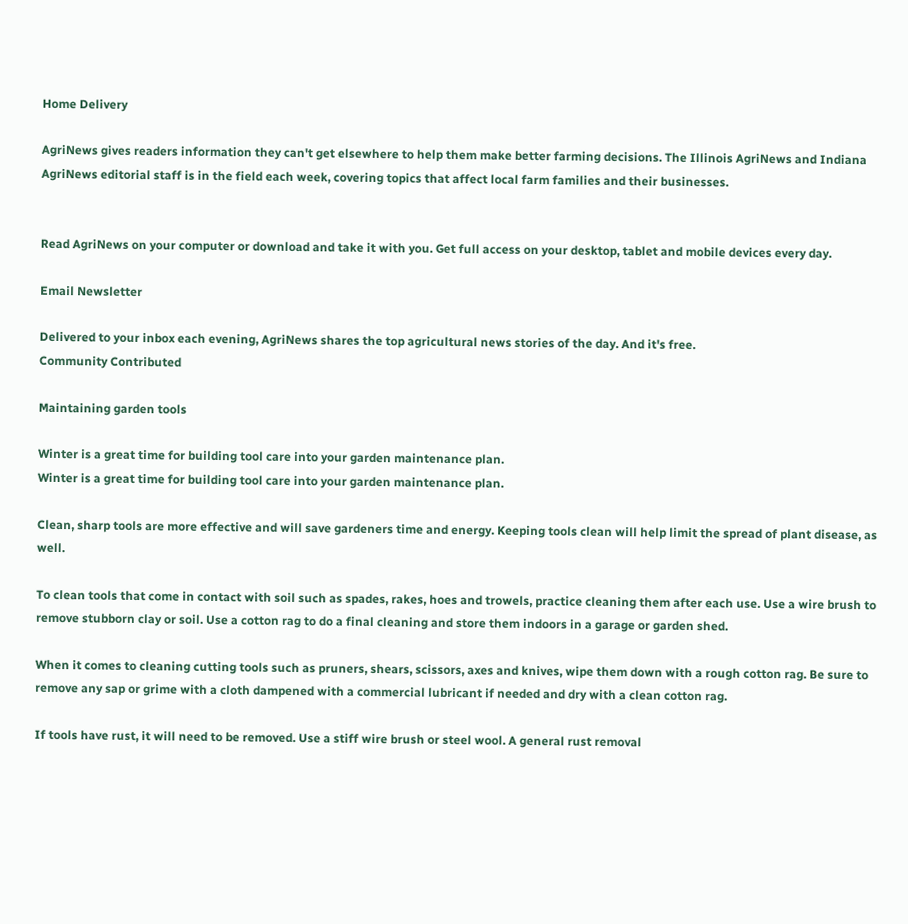Home Delivery

AgriNews gives readers information they can't get elsewhere to help them make better farming decisions. The Illinois AgriNews and Indiana AgriNews editorial staff is in the field each week, covering topics that affect local farm families and their businesses.


Read AgriNews on your computer or download and take it with you. Get full access on your desktop, tablet and mobile devices every day.

Email Newsletter

Delivered to your inbox each evening, AgriNews shares the top agricultural news stories of the day. And it's free.
Community Contributed

Maintaining garden tools

Winter is a great time for building tool care into your garden maintenance plan.
Winter is a great time for building tool care into your garden maintenance plan.

Clean, sharp tools are more effective and will save gardeners time and energy. Keeping tools clean will help limit the spread of plant disease, as well.

To clean tools that come in contact with soil such as spades, rakes, hoes and trowels, practice cleaning them after each use. Use a wire brush to remove stubborn clay or soil. Use a cotton rag to do a final cleaning and store them indoors in a garage or garden shed.

When it comes to cleaning cutting tools such as pruners, shears, scissors, axes and knives, wipe them down with a rough cotton rag. Be sure to remove any sap or grime with a cloth dampened with a commercial lubricant if needed and dry with a clean cotton rag.

If tools have rust, it will need to be removed. Use a stiff wire brush or steel wool. A general rust removal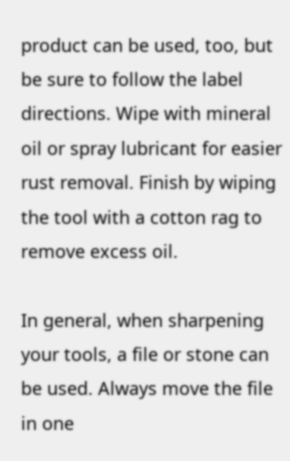product can be used, too, but be sure to follow the label directions. Wipe with mineral oil or spray lubricant for easier rust removal. Finish by wiping the tool with a cotton rag to remove excess oil.

In general, when sharpening your tools, a file or stone can be used. Always move the file in one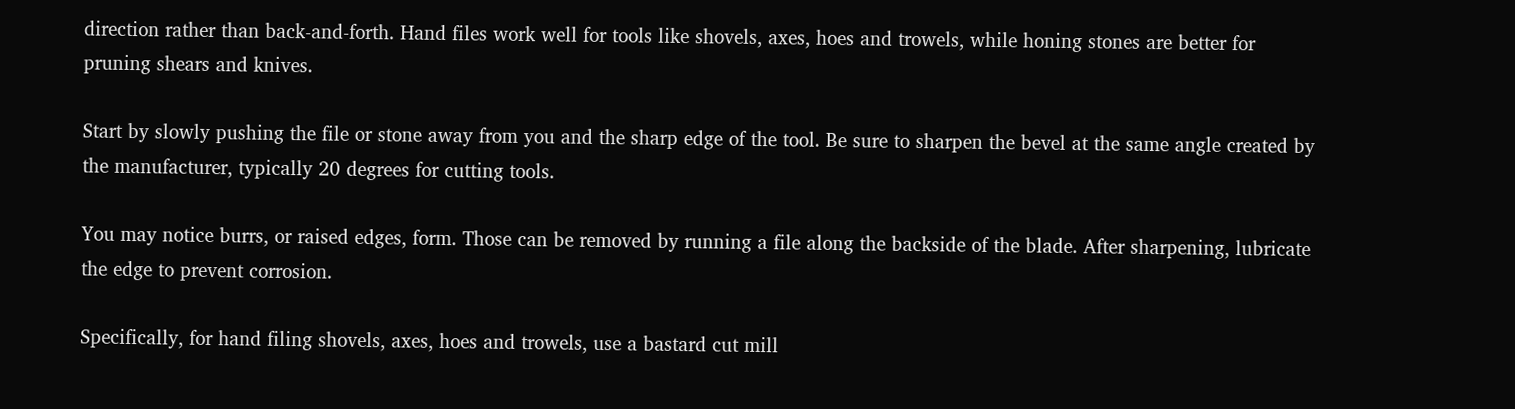direction rather than back-and-forth. Hand files work well for tools like shovels, axes, hoes and trowels, while honing stones are better for pruning shears and knives.

Start by slowly pushing the file or stone away from you and the sharp edge of the tool. Be sure to sharpen the bevel at the same angle created by the manufacturer, typically 20 degrees for cutting tools.

You may notice burrs, or raised edges, form. Those can be removed by running a file along the backside of the blade. After sharpening, lubricate the edge to prevent corrosion.

Specifically, for hand filing shovels, axes, hoes and trowels, use a bastard cut mill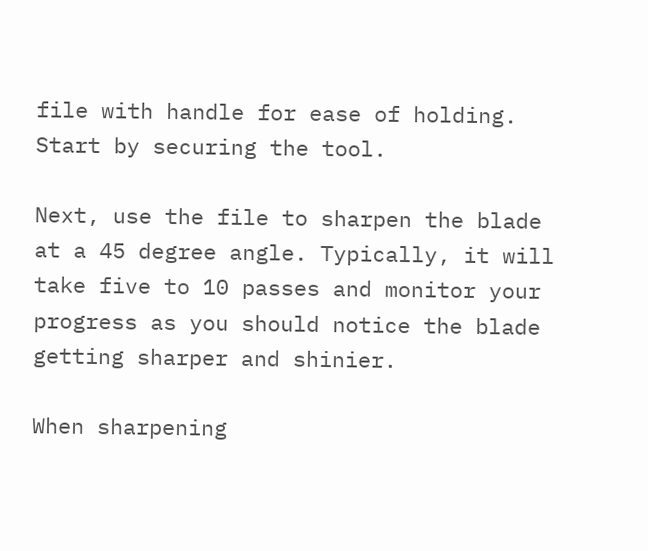file with handle for ease of holding. Start by securing the tool.

Next, use the file to sharpen the blade at a 45 degree angle. Typically, it will take five to 10 passes and monitor your progress as you should notice the blade getting sharper and shinier.

When sharpening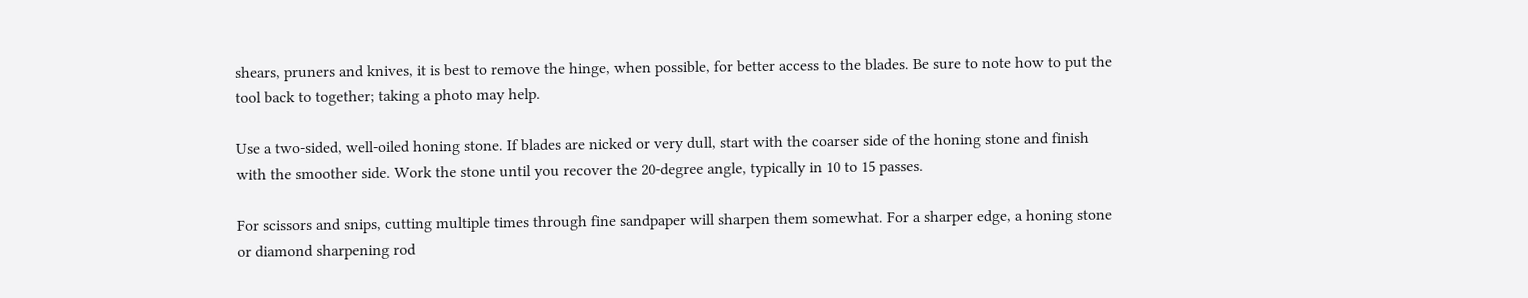shears, pruners and knives, it is best to remove the hinge, when possible, for better access to the blades. Be sure to note how to put the tool back to together; taking a photo may help.

Use a two-sided, well-oiled honing stone. If blades are nicked or very dull, start with the coarser side of the honing stone and finish with the smoother side. Work the stone until you recover the 20-degree angle, typically in 10 to 15 passes.

For scissors and snips, cutting multiple times through fine sandpaper will sharpen them somewhat. For a sharper edge, a honing stone or diamond sharpening rod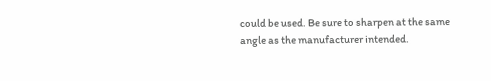could be used. Be sure to sharpen at the same angle as the manufacturer intended.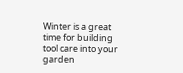Winter is a great time for building tool care into your garden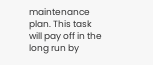maintenance plan. This task will pay off in the long run by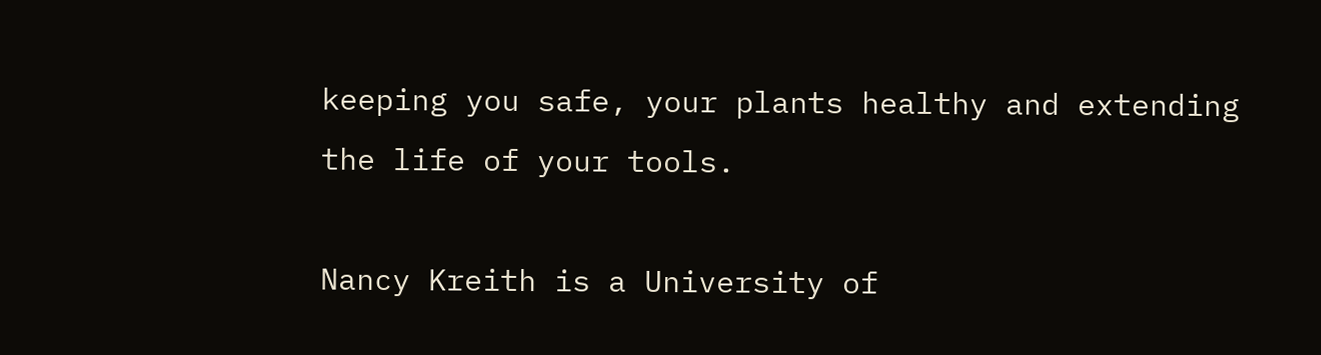keeping you safe, your plants healthy and extending the life of your tools.

Nancy Kreith is a University of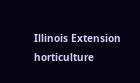Illinois Extension horticulture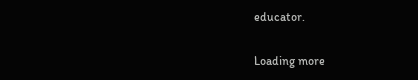educator.

Loading more